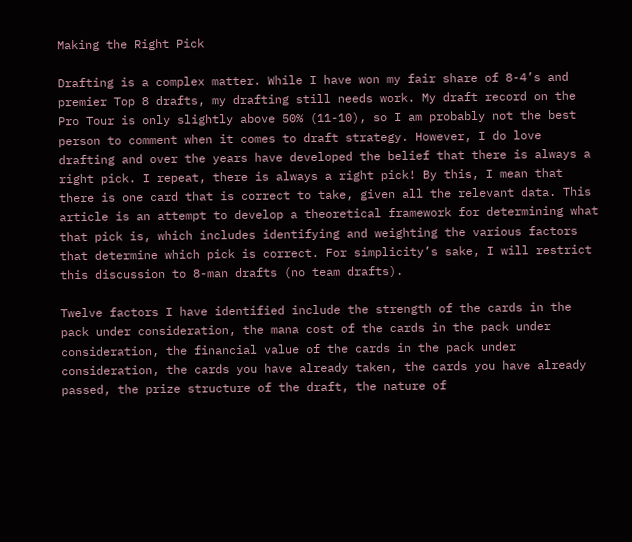Making the Right Pick

Drafting is a complex matter. While I have won my fair share of 8-4’s and premier Top 8 drafts, my drafting still needs work. My draft record on the Pro Tour is only slightly above 50% (11-10), so I am probably not the best person to comment when it comes to draft strategy. However, I do love drafting and over the years have developed the belief that there is always a right pick. I repeat, there is always a right pick! By this, I mean that there is one card that is correct to take, given all the relevant data. This article is an attempt to develop a theoretical framework for determining what that pick is, which includes identifying and weighting the various factors that determine which pick is correct. For simplicity’s sake, I will restrict this discussion to 8-man drafts (no team drafts).

Twelve factors I have identified include the strength of the cards in the pack under consideration, the mana cost of the cards in the pack under consideration, the financial value of the cards in the pack under consideration, the cards you have already taken, the cards you have already passed, the prize structure of the draft, the nature of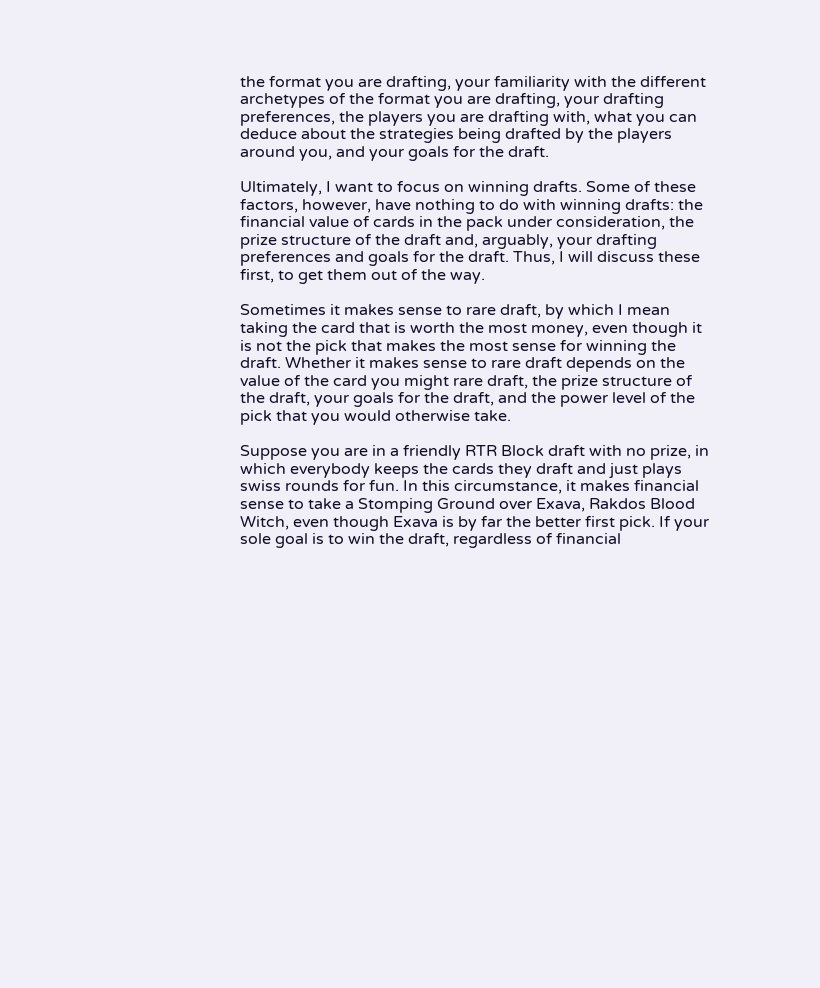the format you are drafting, your familiarity with the different archetypes of the format you are drafting, your drafting preferences, the players you are drafting with, what you can deduce about the strategies being drafted by the players around you, and your goals for the draft.

Ultimately, I want to focus on winning drafts. Some of these factors, however, have nothing to do with winning drafts: the financial value of cards in the pack under consideration, the prize structure of the draft and, arguably, your drafting preferences and goals for the draft. Thus, I will discuss these first, to get them out of the way.

Sometimes it makes sense to rare draft, by which I mean taking the card that is worth the most money, even though it is not the pick that makes the most sense for winning the draft. Whether it makes sense to rare draft depends on the value of the card you might rare draft, the prize structure of the draft, your goals for the draft, and the power level of the pick that you would otherwise take.

Suppose you are in a friendly RTR Block draft with no prize, in which everybody keeps the cards they draft and just plays swiss rounds for fun. In this circumstance, it makes financial sense to take a Stomping Ground over Exava, Rakdos Blood Witch, even though Exava is by far the better first pick. If your sole goal is to win the draft, regardless of financial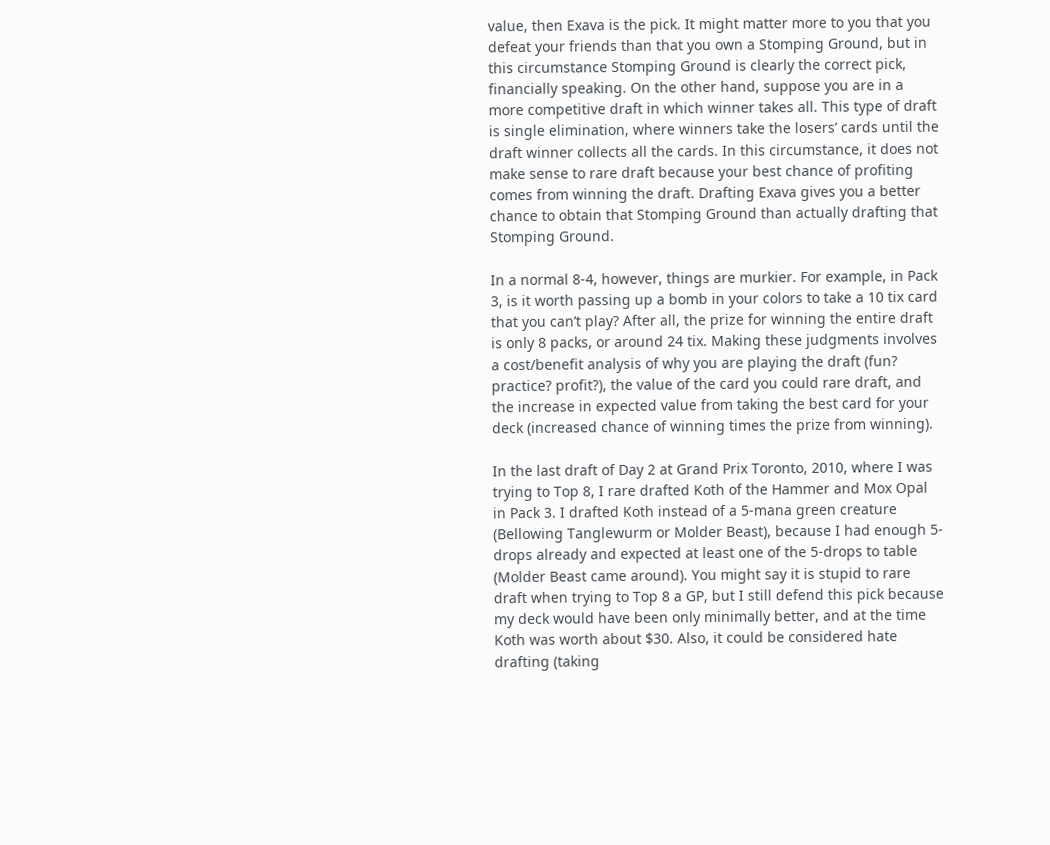value, then Exava is the pick. It might matter more to you that you defeat your friends than that you own a Stomping Ground, but in this circumstance Stomping Ground is clearly the correct pick, financially speaking. On the other hand, suppose you are in a more competitive draft in which winner takes all. This type of draft is single elimination, where winners take the losers’ cards until the draft winner collects all the cards. In this circumstance, it does not make sense to rare draft because your best chance of profiting comes from winning the draft. Drafting Exava gives you a better chance to obtain that Stomping Ground than actually drafting that Stomping Ground.

In a normal 8-4, however, things are murkier. For example, in Pack 3, is it worth passing up a bomb in your colors to take a 10 tix card that you can’t play? After all, the prize for winning the entire draft is only 8 packs, or around 24 tix. Making these judgments involves a cost/benefit analysis of why you are playing the draft (fun? practice? profit?), the value of the card you could rare draft, and the increase in expected value from taking the best card for your deck (increased chance of winning times the prize from winning).

In the last draft of Day 2 at Grand Prix Toronto, 2010, where I was trying to Top 8, I rare drafted Koth of the Hammer and Mox Opal in Pack 3. I drafted Koth instead of a 5-mana green creature (Bellowing Tanglewurm or Molder Beast), because I had enough 5-drops already and expected at least one of the 5-drops to table (Molder Beast came around). You might say it is stupid to rare draft when trying to Top 8 a GP, but I still defend this pick because my deck would have been only minimally better, and at the time Koth was worth about $30. Also, it could be considered hate drafting (taking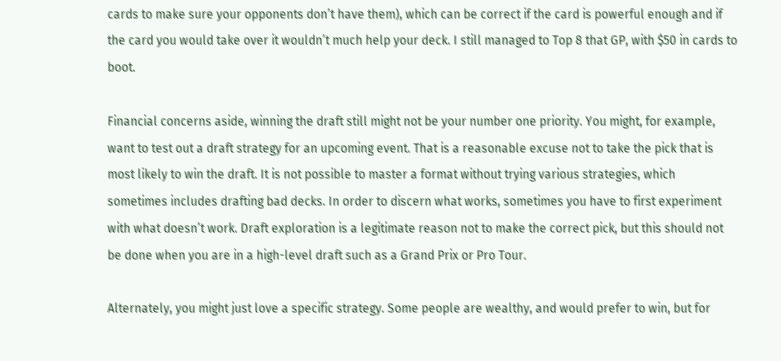cards to make sure your opponents don’t have them), which can be correct if the card is powerful enough and if the card you would take over it wouldn’t much help your deck. I still managed to Top 8 that GP, with $50 in cards to boot.

Financial concerns aside, winning the draft still might not be your number one priority. You might, for example, want to test out a draft strategy for an upcoming event. That is a reasonable excuse not to take the pick that is most likely to win the draft. It is not possible to master a format without trying various strategies, which sometimes includes drafting bad decks. In order to discern what works, sometimes you have to first experiment with what doesn’t work. Draft exploration is a legitimate reason not to make the correct pick, but this should not be done when you are in a high-level draft such as a Grand Prix or Pro Tour.

Alternately, you might just love a specific strategy. Some people are wealthy, and would prefer to win, but for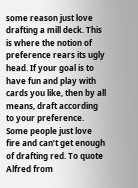some reason just love drafting a mill deck. This is where the notion of preference rears its ugly head. If your goal is to have fun and play with cards you like, then by all means, draft according to your preference. Some people just love fire and can’t get enough of drafting red. To quote Alfred from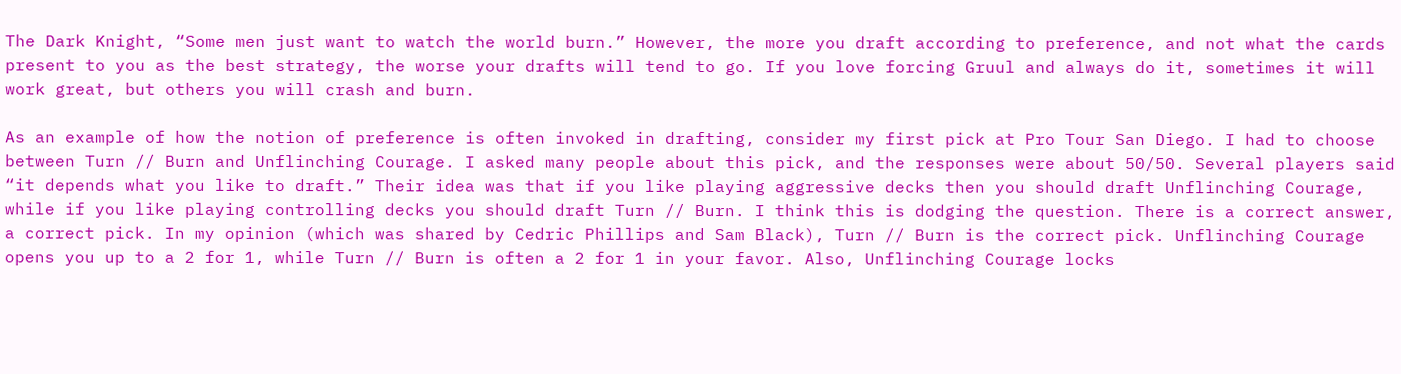The Dark Knight, “Some men just want to watch the world burn.” However, the more you draft according to preference, and not what the cards present to you as the best strategy, the worse your drafts will tend to go. If you love forcing Gruul and always do it, sometimes it will work great, but others you will crash and burn.

As an example of how the notion of preference is often invoked in drafting, consider my first pick at Pro Tour San Diego. I had to choose between Turn // Burn and Unflinching Courage. I asked many people about this pick, and the responses were about 50/50. Several players said “it depends what you like to draft.” Their idea was that if you like playing aggressive decks then you should draft Unflinching Courage, while if you like playing controlling decks you should draft Turn // Burn. I think this is dodging the question. There is a correct answer, a correct pick. In my opinion (which was shared by Cedric Phillips and Sam Black), Turn // Burn is the correct pick. Unflinching Courage opens you up to a 2 for 1, while Turn // Burn is often a 2 for 1 in your favor. Also, Unflinching Courage locks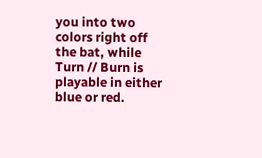you into two colors right off the bat, while Turn // Burn is playable in either blue or red.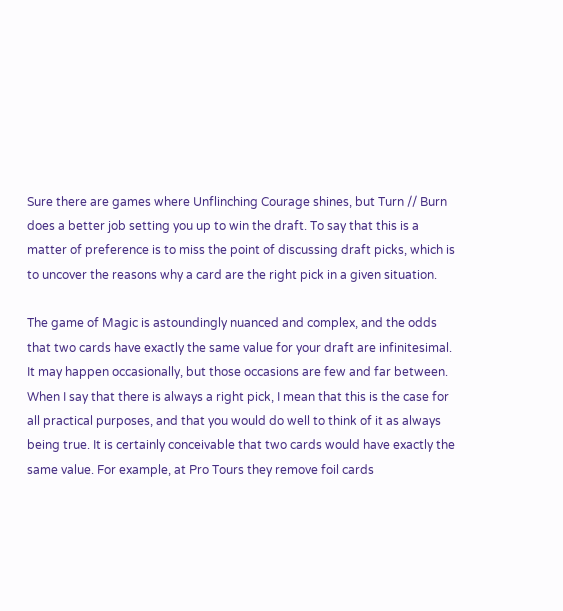Sure there are games where Unflinching Courage shines, but Turn // Burn does a better job setting you up to win the draft. To say that this is a matter of preference is to miss the point of discussing draft picks, which is to uncover the reasons why a card are the right pick in a given situation.

The game of Magic is astoundingly nuanced and complex, and the odds that two cards have exactly the same value for your draft are infinitesimal. It may happen occasionally, but those occasions are few and far between. When I say that there is always a right pick, I mean that this is the case for all practical purposes, and that you would do well to think of it as always being true. It is certainly conceivable that two cards would have exactly the same value. For example, at Pro Tours they remove foil cards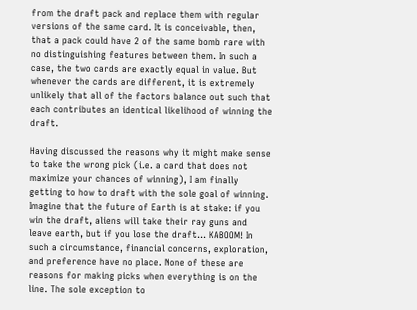from the draft pack and replace them with regular versions of the same card. It is conceivable, then, that a pack could have 2 of the same bomb rare with no distinguishing features between them. In such a case, the two cards are exactly equal in value. But whenever the cards are different, it is extremely unlikely that all of the factors balance out such that each contributes an identical likelihood of winning the draft.

Having discussed the reasons why it might make sense to take the wrong pick (i.e. a card that does not maximize your chances of winning), I am finally getting to how to draft with the sole goal of winning. Imagine that the future of Earth is at stake: if you win the draft, aliens will take their ray guns and leave earth, but if you lose the draft… KABOOM! In such a circumstance, financial concerns, exploration, and preference have no place. None of these are reasons for making picks when everything is on the line. The sole exception to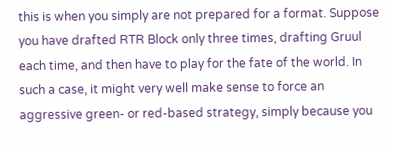this is when you simply are not prepared for a format. Suppose you have drafted RTR Block only three times, drafting Gruul each time, and then have to play for the fate of the world. In such a case, it might very well make sense to force an aggressive green- or red-based strategy, simply because you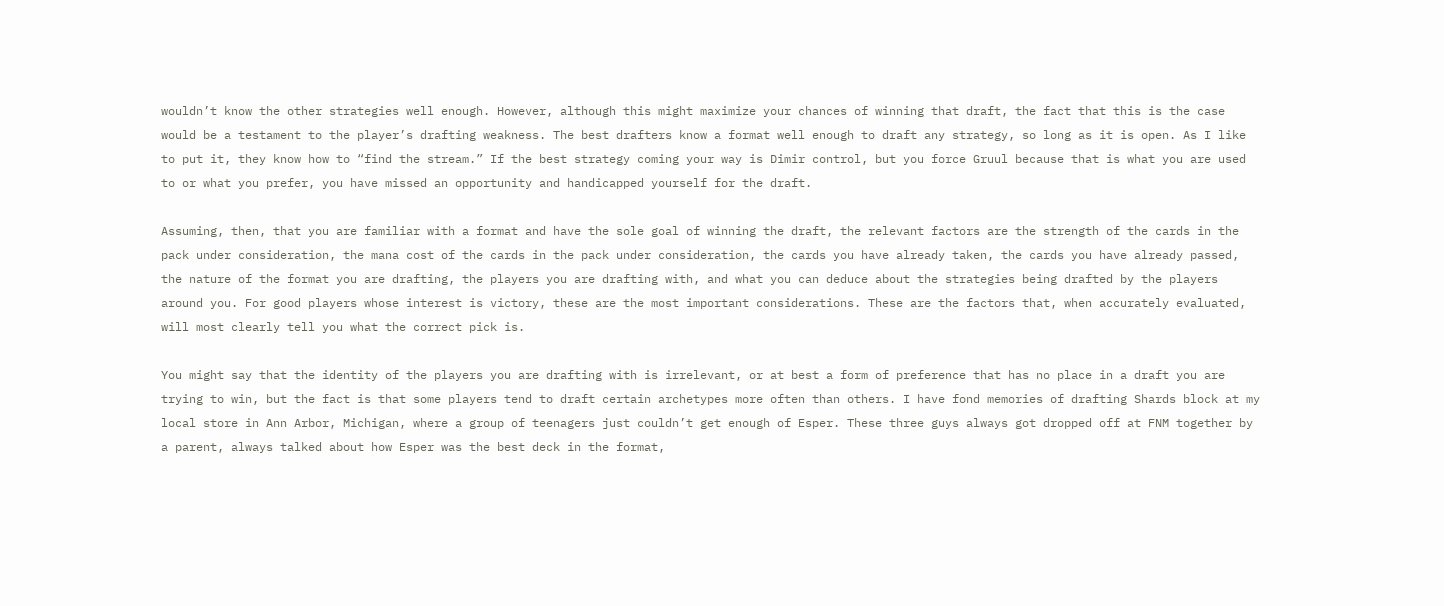wouldn’t know the other strategies well enough. However, although this might maximize your chances of winning that draft, the fact that this is the case would be a testament to the player’s drafting weakness. The best drafters know a format well enough to draft any strategy, so long as it is open. As I like to put it, they know how to “find the stream.” If the best strategy coming your way is Dimir control, but you force Gruul because that is what you are used to or what you prefer, you have missed an opportunity and handicapped yourself for the draft.

Assuming, then, that you are familiar with a format and have the sole goal of winning the draft, the relevant factors are the strength of the cards in the pack under consideration, the mana cost of the cards in the pack under consideration, the cards you have already taken, the cards you have already passed, the nature of the format you are drafting, the players you are drafting with, and what you can deduce about the strategies being drafted by the players around you. For good players whose interest is victory, these are the most important considerations. These are the factors that, when accurately evaluated, will most clearly tell you what the correct pick is.

You might say that the identity of the players you are drafting with is irrelevant, or at best a form of preference that has no place in a draft you are trying to win, but the fact is that some players tend to draft certain archetypes more often than others. I have fond memories of drafting Shards block at my local store in Ann Arbor, Michigan, where a group of teenagers just couldn’t get enough of Esper. These three guys always got dropped off at FNM together by a parent, always talked about how Esper was the best deck in the format,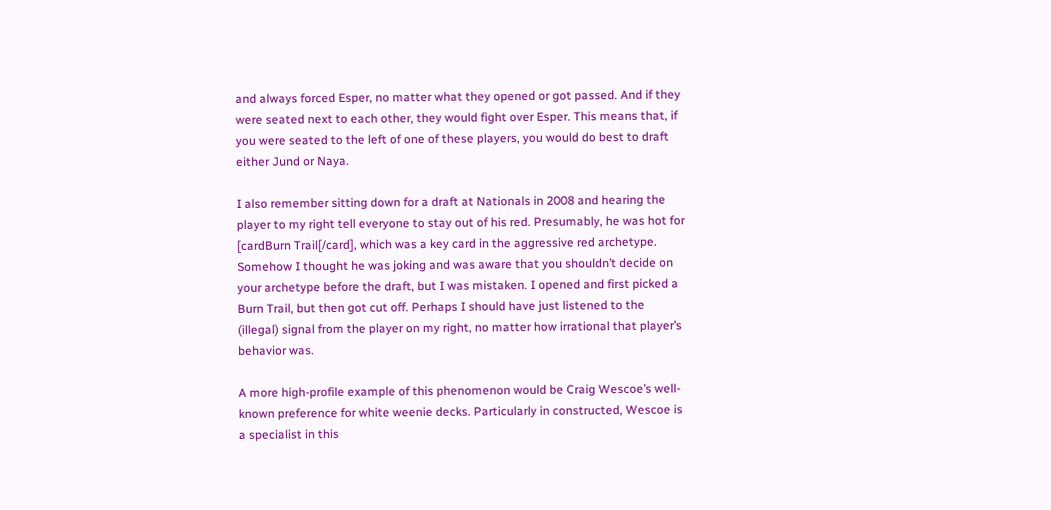and always forced Esper, no matter what they opened or got passed. And if they were seated next to each other, they would fight over Esper. This means that, if you were seated to the left of one of these players, you would do best to draft either Jund or Naya.

I also remember sitting down for a draft at Nationals in 2008 and hearing the player to my right tell everyone to stay out of his red. Presumably, he was hot for [cardBurn Trail[/card], which was a key card in the aggressive red archetype. Somehow I thought he was joking and was aware that you shouldn’t decide on your archetype before the draft, but I was mistaken. I opened and first picked a Burn Trail, but then got cut off. Perhaps I should have just listened to the (illegal) signal from the player on my right, no matter how irrational that player’s behavior was.

A more high-profile example of this phenomenon would be Craig Wescoe’s well-known preference for white weenie decks. Particularly in constructed, Wescoe is a specialist in this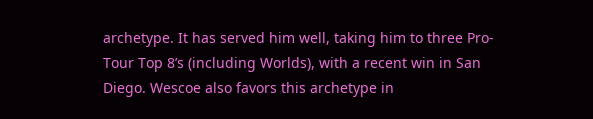archetype. It has served him well, taking him to three Pro-Tour Top 8’s (including Worlds), with a recent win in San Diego. Wescoe also favors this archetype in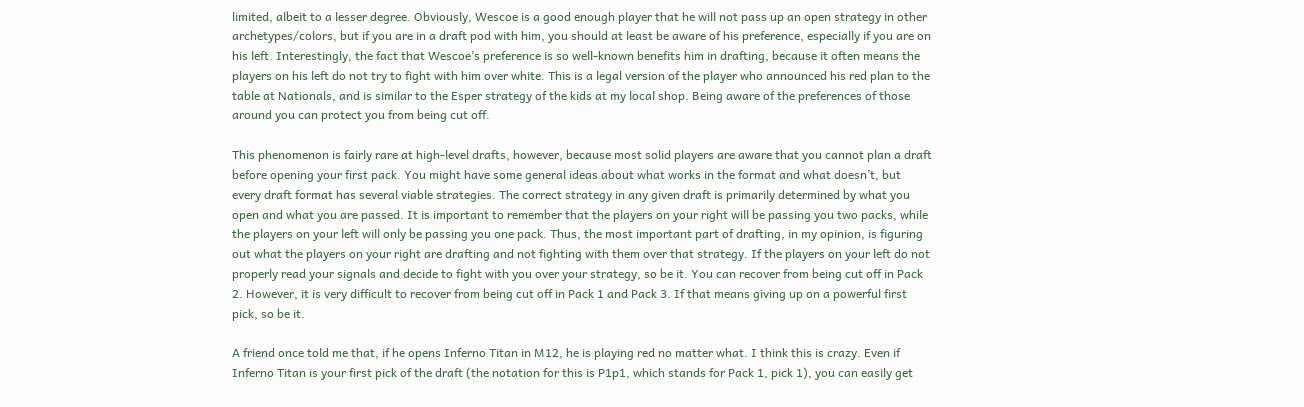limited, albeit to a lesser degree. Obviously, Wescoe is a good enough player that he will not pass up an open strategy in other archetypes/colors, but if you are in a draft pod with him, you should at least be aware of his preference, especially if you are on his left. Interestingly, the fact that Wescoe’s preference is so well-known benefits him in drafting, because it often means the players on his left do not try to fight with him over white. This is a legal version of the player who announced his red plan to the table at Nationals, and is similar to the Esper strategy of the kids at my local shop. Being aware of the preferences of those around you can protect you from being cut off.

This phenomenon is fairly rare at high-level drafts, however, because most solid players are aware that you cannot plan a draft before opening your first pack. You might have some general ideas about what works in the format and what doesn’t, but every draft format has several viable strategies. The correct strategy in any given draft is primarily determined by what you open and what you are passed. It is important to remember that the players on your right will be passing you two packs, while the players on your left will only be passing you one pack. Thus, the most important part of drafting, in my opinion, is figuring out what the players on your right are drafting and not fighting with them over that strategy. If the players on your left do not properly read your signals and decide to fight with you over your strategy, so be it. You can recover from being cut off in Pack 2. However, it is very difficult to recover from being cut off in Pack 1 and Pack 3. If that means giving up on a powerful first pick, so be it.

A friend once told me that, if he opens Inferno Titan in M12, he is playing red no matter what. I think this is crazy. Even if Inferno Titan is your first pick of the draft (the notation for this is P1p1, which stands for Pack 1, pick 1), you can easily get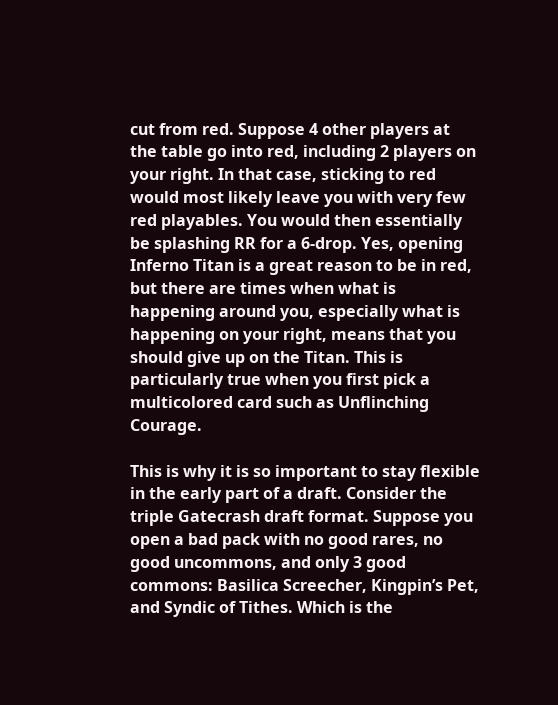cut from red. Suppose 4 other players at the table go into red, including 2 players on your right. In that case, sticking to red would most likely leave you with very few red playables. You would then essentially be splashing RR for a 6-drop. Yes, opening Inferno Titan is a great reason to be in red, but there are times when what is happening around you, especially what is happening on your right, means that you should give up on the Titan. This is particularly true when you first pick a multicolored card such as Unflinching Courage.

This is why it is so important to stay flexible in the early part of a draft. Consider the triple Gatecrash draft format. Suppose you open a bad pack with no good rares, no good uncommons, and only 3 good commons: Basilica Screecher, Kingpin’s Pet, and Syndic of Tithes. Which is the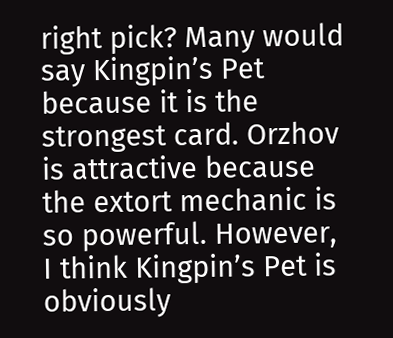right pick? Many would say Kingpin’s Pet because it is the strongest card. Orzhov is attractive because the extort mechanic is so powerful. However, I think Kingpin’s Pet is obviously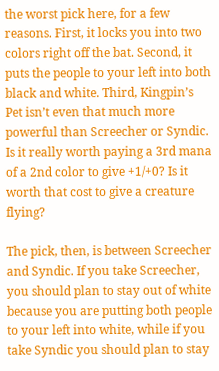the worst pick here, for a few reasons. First, it locks you into two colors right off the bat. Second, it puts the people to your left into both black and white. Third, Kingpin’s Pet isn’t even that much more powerful than Screecher or Syndic. Is it really worth paying a 3rd mana of a 2nd color to give +1/+0? Is it worth that cost to give a creature flying?

The pick, then, is between Screecher and Syndic. If you take Screecher, you should plan to stay out of white because you are putting both people to your left into white, while if you take Syndic you should plan to stay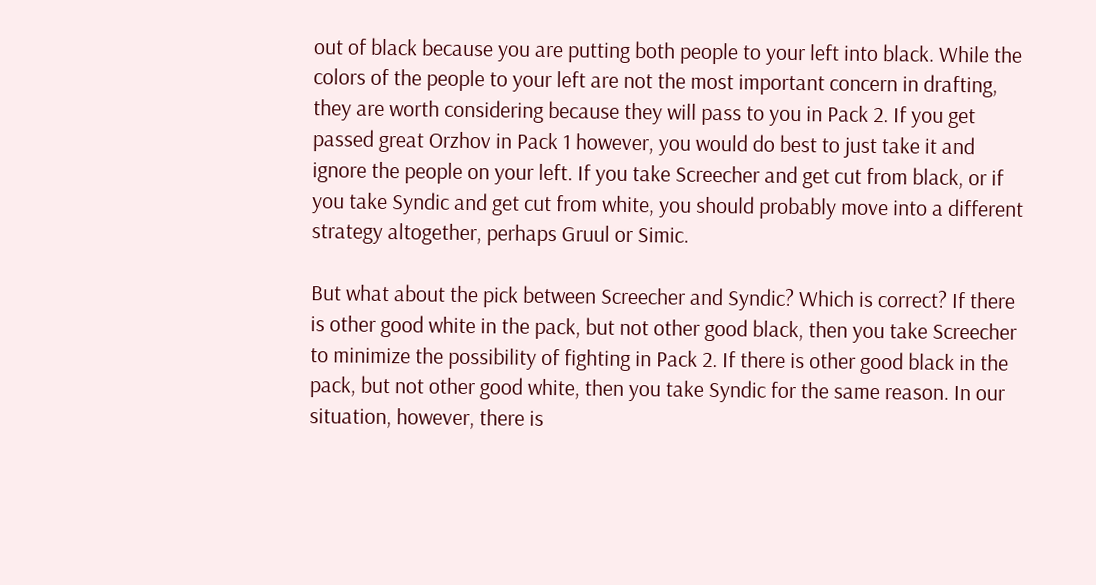out of black because you are putting both people to your left into black. While the colors of the people to your left are not the most important concern in drafting, they are worth considering because they will pass to you in Pack 2. If you get passed great Orzhov in Pack 1 however, you would do best to just take it and ignore the people on your left. If you take Screecher and get cut from black, or if you take Syndic and get cut from white, you should probably move into a different strategy altogether, perhaps Gruul or Simic.

But what about the pick between Screecher and Syndic? Which is correct? If there is other good white in the pack, but not other good black, then you take Screecher to minimize the possibility of fighting in Pack 2. If there is other good black in the pack, but not other good white, then you take Syndic for the same reason. In our situation, however, there is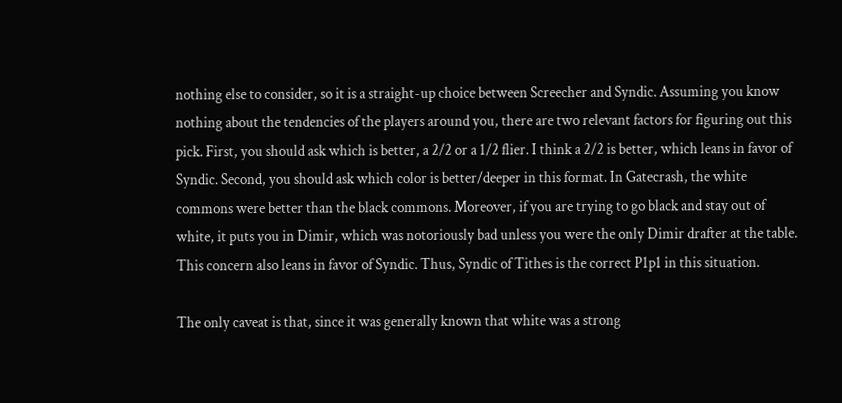nothing else to consider, so it is a straight-up choice between Screecher and Syndic. Assuming you know nothing about the tendencies of the players around you, there are two relevant factors for figuring out this pick. First, you should ask which is better, a 2/2 or a 1/2 flier. I think a 2/2 is better, which leans in favor of Syndic. Second, you should ask which color is better/deeper in this format. In Gatecrash, the white commons were better than the black commons. Moreover, if you are trying to go black and stay out of white, it puts you in Dimir, which was notoriously bad unless you were the only Dimir drafter at the table. This concern also leans in favor of Syndic. Thus, Syndic of Tithes is the correct P1p1 in this situation.

The only caveat is that, since it was generally known that white was a strong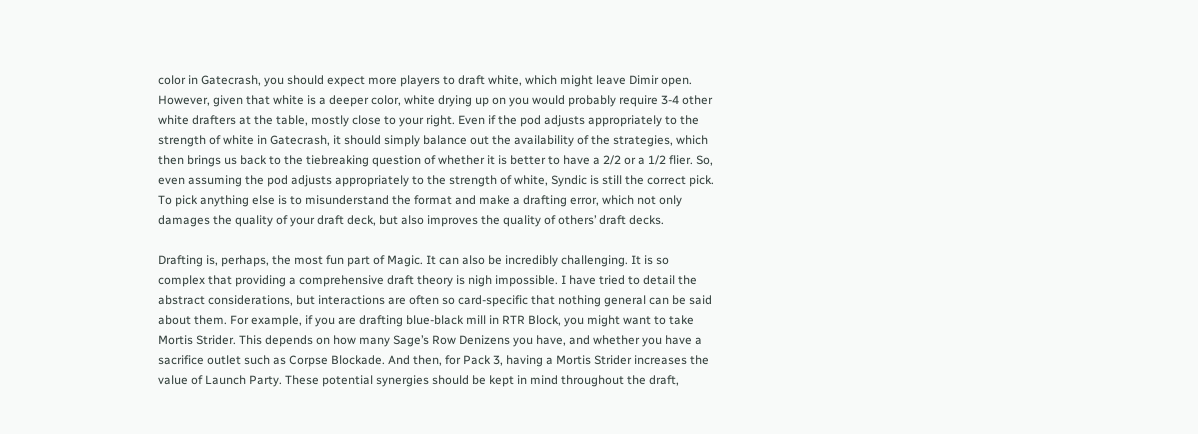color in Gatecrash, you should expect more players to draft white, which might leave Dimir open. However, given that white is a deeper color, white drying up on you would probably require 3-4 other white drafters at the table, mostly close to your right. Even if the pod adjusts appropriately to the strength of white in Gatecrash, it should simply balance out the availability of the strategies, which then brings us back to the tiebreaking question of whether it is better to have a 2/2 or a 1/2 flier. So, even assuming the pod adjusts appropriately to the strength of white, Syndic is still the correct pick. To pick anything else is to misunderstand the format and make a drafting error, which not only damages the quality of your draft deck, but also improves the quality of others’ draft decks.

Drafting is, perhaps, the most fun part of Magic. It can also be incredibly challenging. It is so complex that providing a comprehensive draft theory is nigh impossible. I have tried to detail the abstract considerations, but interactions are often so card-specific that nothing general can be said about them. For example, if you are drafting blue-black mill in RTR Block, you might want to take Mortis Strider. This depends on how many Sage’s Row Denizens you have, and whether you have a sacrifice outlet such as Corpse Blockade. And then, for Pack 3, having a Mortis Strider increases the value of Launch Party. These potential synergies should be kept in mind throughout the draft,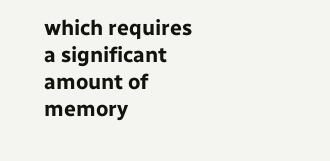which requires a significant amount of memory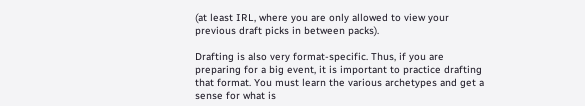(at least IRL, where you are only allowed to view your previous draft picks in between packs).

Drafting is also very format-specific. Thus, if you are preparing for a big event, it is important to practice drafting that format. You must learn the various archetypes and get a sense for what is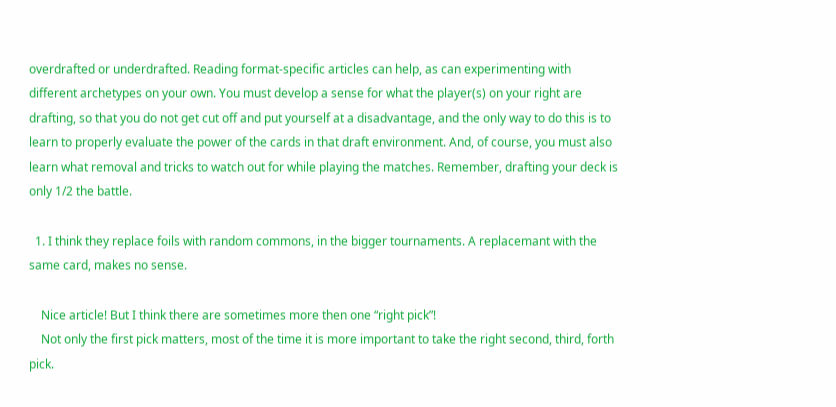overdrafted or underdrafted. Reading format-specific articles can help, as can experimenting with different archetypes on your own. You must develop a sense for what the player(s) on your right are drafting, so that you do not get cut off and put yourself at a disadvantage, and the only way to do this is to learn to properly evaluate the power of the cards in that draft environment. And, of course, you must also learn what removal and tricks to watch out for while playing the matches. Remember, drafting your deck is only 1/2 the battle.

  1. I think they replace foils with random commons, in the bigger tournaments. A replacemant with the same card, makes no sense.

    Nice article! But I think there are sometimes more then one “right pick”!
    Not only the first pick matters, most of the time it is more important to take the right second, third, forth pick.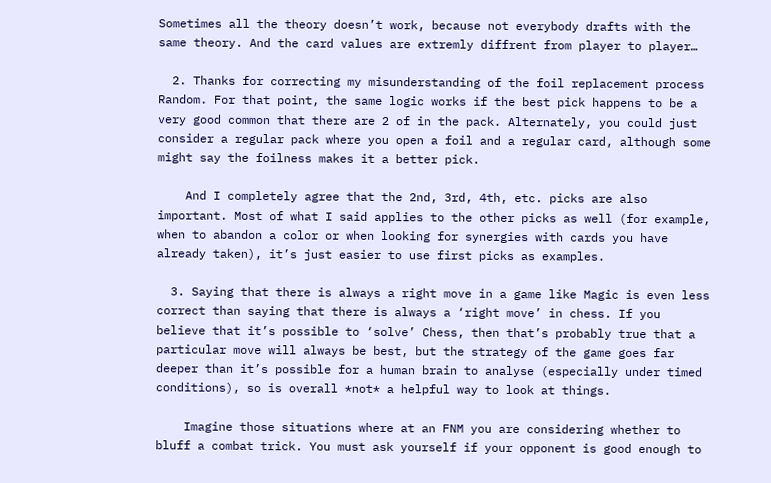Sometimes all the theory doesn’t work, because not everybody drafts with the same theory. And the card values are extremly diffrent from player to player…

  2. Thanks for correcting my misunderstanding of the foil replacement process Random. For that point, the same logic works if the best pick happens to be a very good common that there are 2 of in the pack. Alternately, you could just consider a regular pack where you open a foil and a regular card, although some might say the foilness makes it a better pick.

    And I completely agree that the 2nd, 3rd, 4th, etc. picks are also important. Most of what I said applies to the other picks as well (for example, when to abandon a color or when looking for synergies with cards you have already taken), it’s just easier to use first picks as examples.

  3. Saying that there is always a right move in a game like Magic is even less correct than saying that there is always a ‘right move’ in chess. If you believe that it’s possible to ‘solve’ Chess, then that’s probably true that a particular move will always be best, but the strategy of the game goes far deeper than it’s possible for a human brain to analyse (especially under timed conditions), so is overall *not* a helpful way to look at things.

    Imagine those situations where at an FNM you are considering whether to bluff a combat trick. You must ask yourself if your opponent is good enough to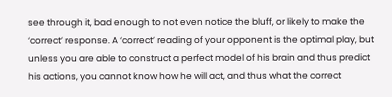see through it, bad enough to not even notice the bluff, or likely to make the ‘correct’ response. A ‘correct’ reading of your opponent is the optimal play, but unless you are able to construct a perfect model of his brain and thus predict his actions, you cannot know how he will act, and thus what the correct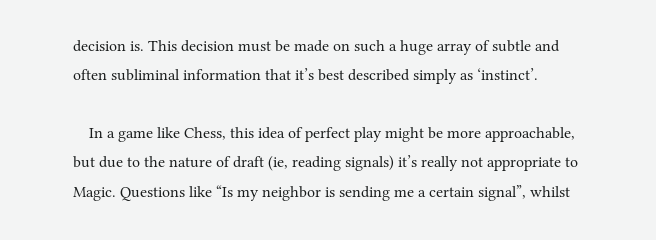decision is. This decision must be made on such a huge array of subtle and often subliminal information that it’s best described simply as ‘instinct’.

    In a game like Chess, this idea of perfect play might be more approachable, but due to the nature of draft (ie, reading signals) it’s really not appropriate to Magic. Questions like “Is my neighbor is sending me a certain signal”, whilst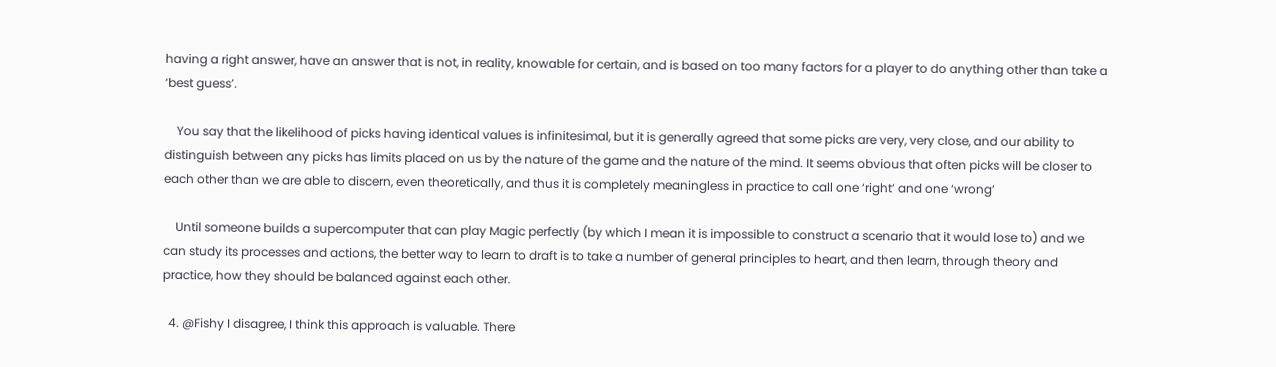having a right answer, have an answer that is not, in reality, knowable for certain, and is based on too many factors for a player to do anything other than take a ‘best guess’.

    You say that the likelihood of picks having identical values is infinitesimal, but it is generally agreed that some picks are very, very close, and our ability to distinguish between any picks has limits placed on us by the nature of the game and the nature of the mind. It seems obvious that often picks will be closer to each other than we are able to discern, even theoretically, and thus it is completely meaningless in practice to call one ‘right’ and one ‘wrong’

    Until someone builds a supercomputer that can play Magic perfectly (by which I mean it is impossible to construct a scenario that it would lose to) and we can study its processes and actions, the better way to learn to draft is to take a number of general principles to heart, and then learn, through theory and practice, how they should be balanced against each other.

  4. @Fishy I disagree, I think this approach is valuable. There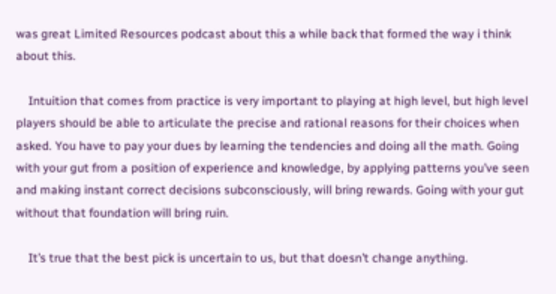was great Limited Resources podcast about this a while back that formed the way i think about this.

    Intuition that comes from practice is very important to playing at high level, but high level players should be able to articulate the precise and rational reasons for their choices when asked. You have to pay your dues by learning the tendencies and doing all the math. Going with your gut from a position of experience and knowledge, by applying patterns you’ve seen and making instant correct decisions subconsciously, will bring rewards. Going with your gut without that foundation will bring ruin.

    It’s true that the best pick is uncertain to us, but that doesn’t change anything.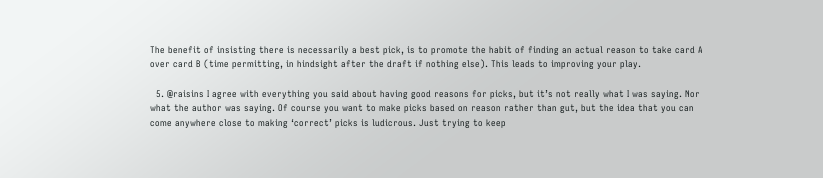The benefit of insisting there is necessarily a best pick, is to promote the habit of finding an actual reason to take card A over card B (time permitting, in hindsight after the draft if nothing else). This leads to improving your play.

  5. @raisins I agree with everything you said about having good reasons for picks, but it’s not really what I was saying. Nor what the author was saying. Of course you want to make picks based on reason rather than gut, but the idea that you can come anywhere close to making ‘correct’ picks is ludicrous. Just trying to keep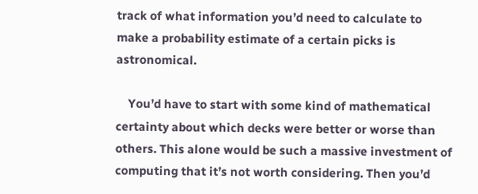track of what information you’d need to calculate to make a probability estimate of a certain picks is astronomical.

    You’d have to start with some kind of mathematical certainty about which decks were better or worse than others. This alone would be such a massive investment of computing that it’s not worth considering. Then you’d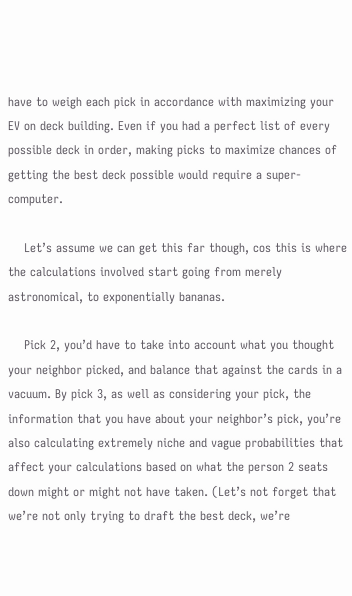have to weigh each pick in accordance with maximizing your EV on deck building. Even if you had a perfect list of every possible deck in order, making picks to maximize chances of getting the best deck possible would require a super-computer.

    Let’s assume we can get this far though, cos this is where the calculations involved start going from merely astronomical, to exponentially bananas.

    Pick 2, you’d have to take into account what you thought your neighbor picked, and balance that against the cards in a vacuum. By pick 3, as well as considering your pick, the information that you have about your neighbor’s pick, you’re also calculating extremely niche and vague probabilities that affect your calculations based on what the person 2 seats down might or might not have taken. (Let’s not forget that we’re not only trying to draft the best deck, we’re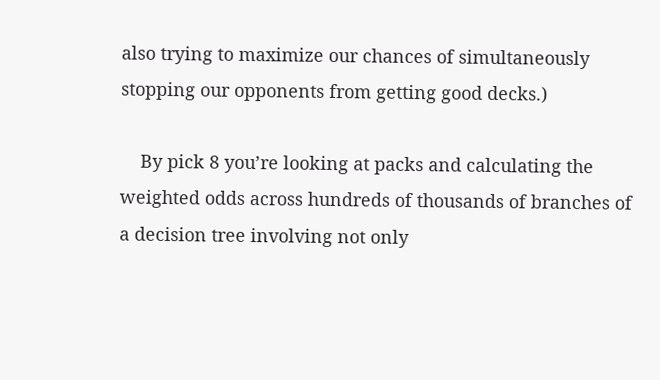also trying to maximize our chances of simultaneously stopping our opponents from getting good decks.)

    By pick 8 you’re looking at packs and calculating the weighted odds across hundreds of thousands of branches of a decision tree involving not only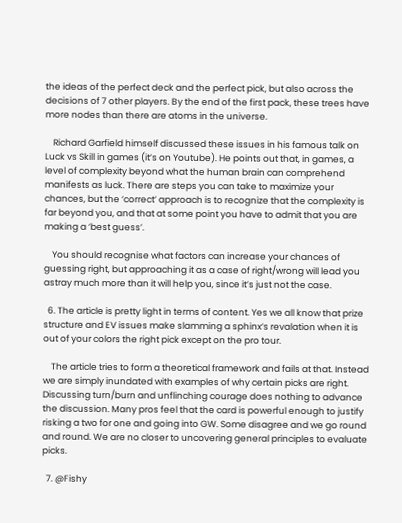the ideas of the perfect deck and the perfect pick, but also across the decisions of 7 other players. By the end of the first pack, these trees have more nodes than there are atoms in the universe.

    Richard Garfield himself discussed these issues in his famous talk on Luck vs Skill in games (it’s on Youtube). He points out that, in games, a level of complexity beyond what the human brain can comprehend manifests as luck. There are steps you can take to maximize your chances, but the ‘correct’ approach is to recognize that the complexity is far beyond you, and that at some point you have to admit that you are making a ‘best guess’.

    You should recognise what factors can increase your chances of guessing right, but approaching it as a case of right/wrong will lead you astray much more than it will help you, since it’s just not the case.

  6. The article is pretty light in terms of content. Yes we all know that prize structure and EV issues make slamming a sphinx‘s revalation when it is out of your colors the right pick except on the pro tour.

    The article tries to form a theoretical framework and fails at that. Instead we are simply inundated with examples of why certain picks are right. Discussing turn/burn and unflinching courage does nothing to advance the discussion. Many pros feel that the card is powerful enough to justify risking a two for one and going into GW. Some disagree and we go round and round. We are no closer to uncovering general principles to evaluate picks.

  7. @Fishy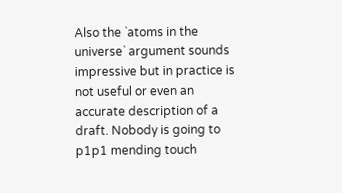Also the `atoms in the universe` argument sounds impressive but in practice is not useful or even an accurate description of a draft. Nobody is going to p1p1 mending touch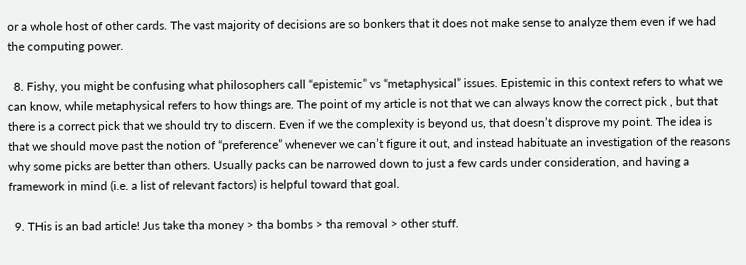or a whole host of other cards. The vast majority of decisions are so bonkers that it does not make sense to analyze them even if we had the computing power.

  8. Fishy, you might be confusing what philosophers call “epistemic” vs “metaphysical” issues. Epistemic in this context refers to what we can know, while metaphysical refers to how things are. The point of my article is not that we can always know the correct pick , but that there is a correct pick that we should try to discern. Even if we the complexity is beyond us, that doesn’t disprove my point. The idea is that we should move past the notion of “preference” whenever we can’t figure it out, and instead habituate an investigation of the reasons why some picks are better than others. Usually packs can be narrowed down to just a few cards under consideration, and having a framework in mind (i.e. a list of relevant factors) is helpful toward that goal.

  9. THis is an bad article! Jus take tha money > tha bombs > tha removal > other stuff.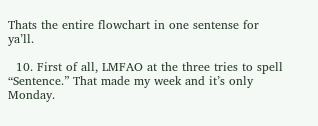Thats the entire flowchart in one sentense for ya’ll.

  10. First of all, LMFAO at the three tries to spell “Sentence.” That made my week and it’s only Monday.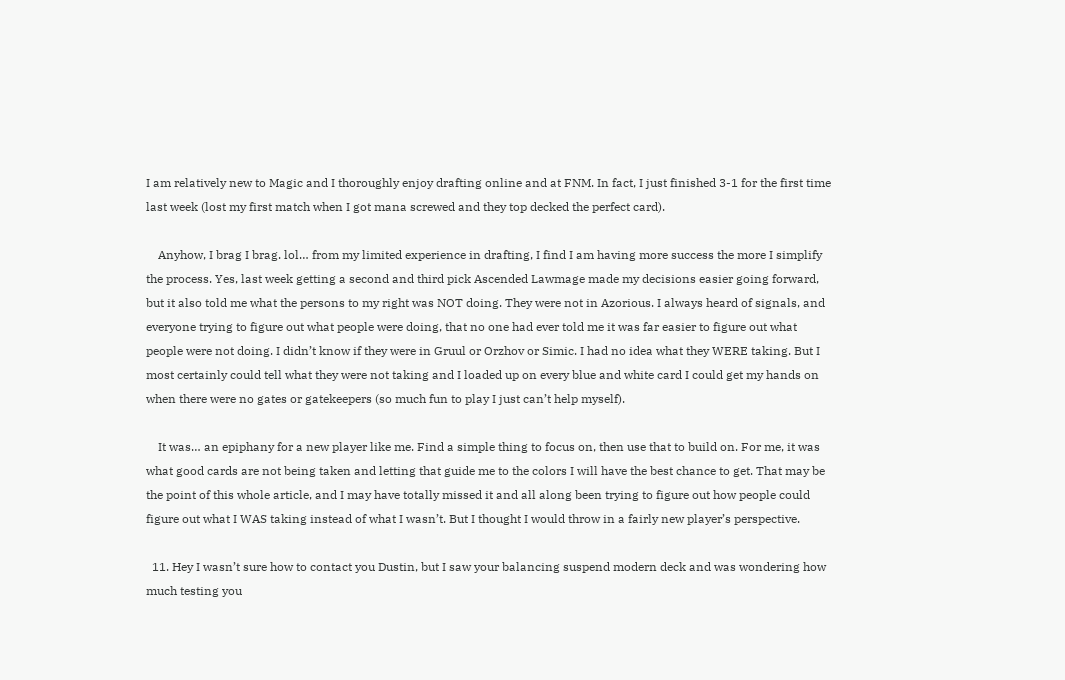I am relatively new to Magic and I thoroughly enjoy drafting online and at FNM. In fact, I just finished 3-1 for the first time last week (lost my first match when I got mana screwed and they top decked the perfect card).

    Anyhow, I brag I brag. lol… from my limited experience in drafting, I find I am having more success the more I simplify the process. Yes, last week getting a second and third pick Ascended Lawmage made my decisions easier going forward, but it also told me what the persons to my right was NOT doing. They were not in Azorious. I always heard of signals, and everyone trying to figure out what people were doing, that no one had ever told me it was far easier to figure out what people were not doing. I didn’t know if they were in Gruul or Orzhov or Simic. I had no idea what they WERE taking. But I most certainly could tell what they were not taking and I loaded up on every blue and white card I could get my hands on when there were no gates or gatekeepers (so much fun to play I just can’t help myself).

    It was… an epiphany for a new player like me. Find a simple thing to focus on, then use that to build on. For me, it was what good cards are not being taken and letting that guide me to the colors I will have the best chance to get. That may be the point of this whole article, and I may have totally missed it and all along been trying to figure out how people could figure out what I WAS taking instead of what I wasn’t. But I thought I would throw in a fairly new player’s perspective.

  11. Hey I wasn’t sure how to contact you Dustin, but I saw your balancing suspend modern deck and was wondering how much testing you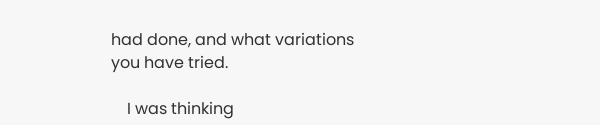had done, and what variations you have tried.

    I was thinking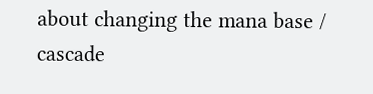about changing the mana base / cascade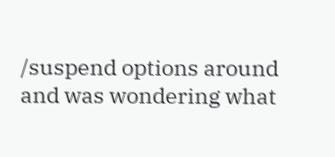/suspend options around and was wondering what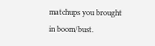matchups you brought in boom/bust.